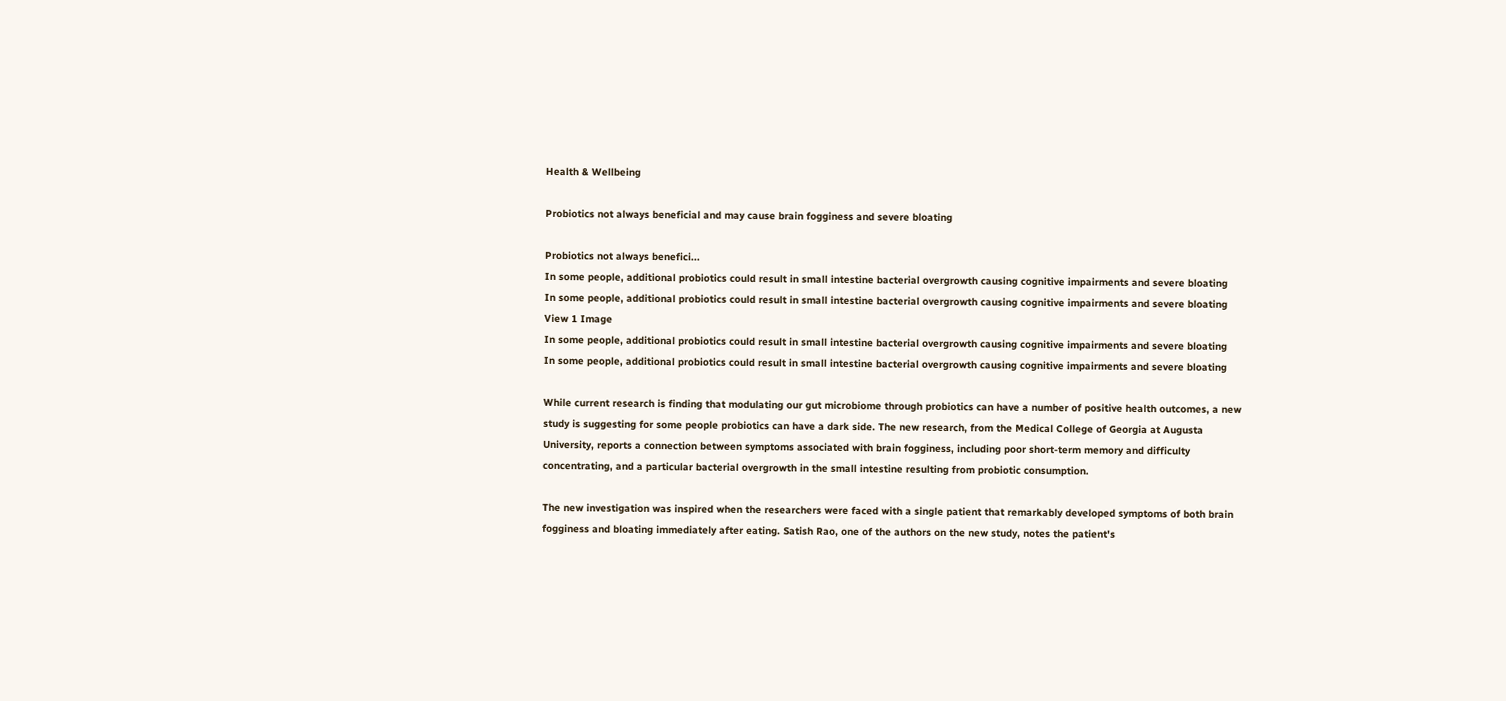Health & Wellbeing

Probiotics not always beneficial and may cause brain fogginess and severe bloating

Probiotics not always benefici...
In some people, additional probiotics could result in small intestine bacterial overgrowth causing cognitive impairments and severe bloating
In some people, additional probiotics could result in small intestine bacterial overgrowth causing cognitive impairments and severe bloating
View 1 Image
In some people, additional probiotics could result in small intestine bacterial overgrowth causing cognitive impairments and severe bloating
In some people, additional probiotics could result in small intestine bacterial overgrowth causing cognitive impairments and severe bloating

While current research is finding that modulating our gut microbiome through probiotics can have a number of positive health outcomes, a new study is suggesting for some people probiotics can have a dark side. The new research, from the Medical College of Georgia at Augusta University, reports a connection between symptoms associated with brain fogginess, including poor short-term memory and difficulty concentrating, and a particular bacterial overgrowth in the small intestine resulting from probiotic consumption.

The new investigation was inspired when the researchers were faced with a single patient that remarkably developed symptoms of both brain fogginess and bloating immediately after eating. Satish Rao, one of the authors on the new study, notes the patient's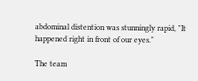abdominal distention was stunningly rapid, "It happened right in front of our eyes."

The team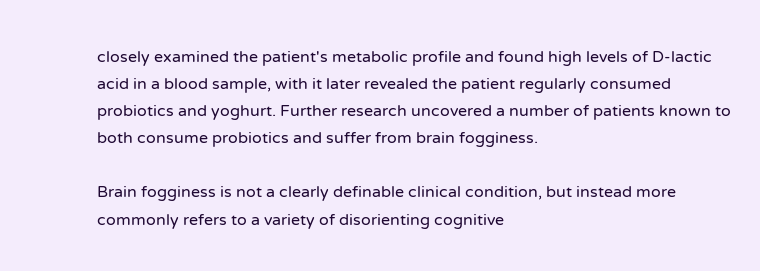closely examined the patient's metabolic profile and found high levels of D-lactic acid in a blood sample, with it later revealed the patient regularly consumed probiotics and yoghurt. Further research uncovered a number of patients known to both consume probiotics and suffer from brain fogginess.

Brain fogginess is not a clearly definable clinical condition, but instead more commonly refers to a variety of disorienting cognitive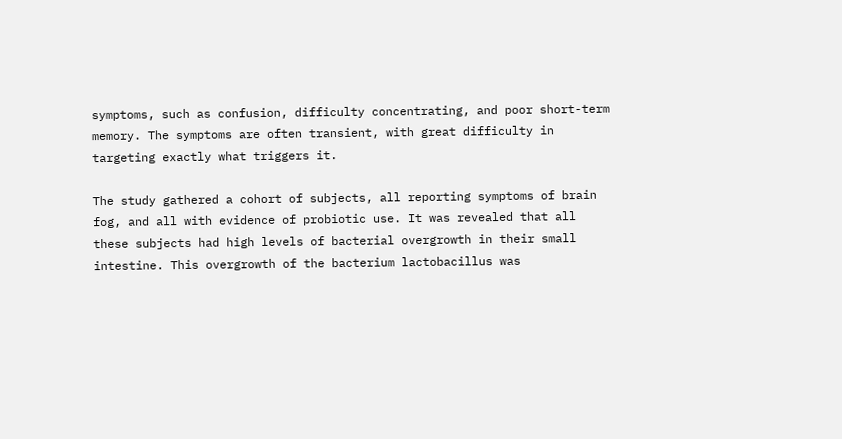symptoms, such as confusion, difficulty concentrating, and poor short-term memory. The symptoms are often transient, with great difficulty in targeting exactly what triggers it.

The study gathered a cohort of subjects, all reporting symptoms of brain fog, and all with evidence of probiotic use. It was revealed that all these subjects had high levels of bacterial overgrowth in their small intestine. This overgrowth of the bacterium lactobacillus was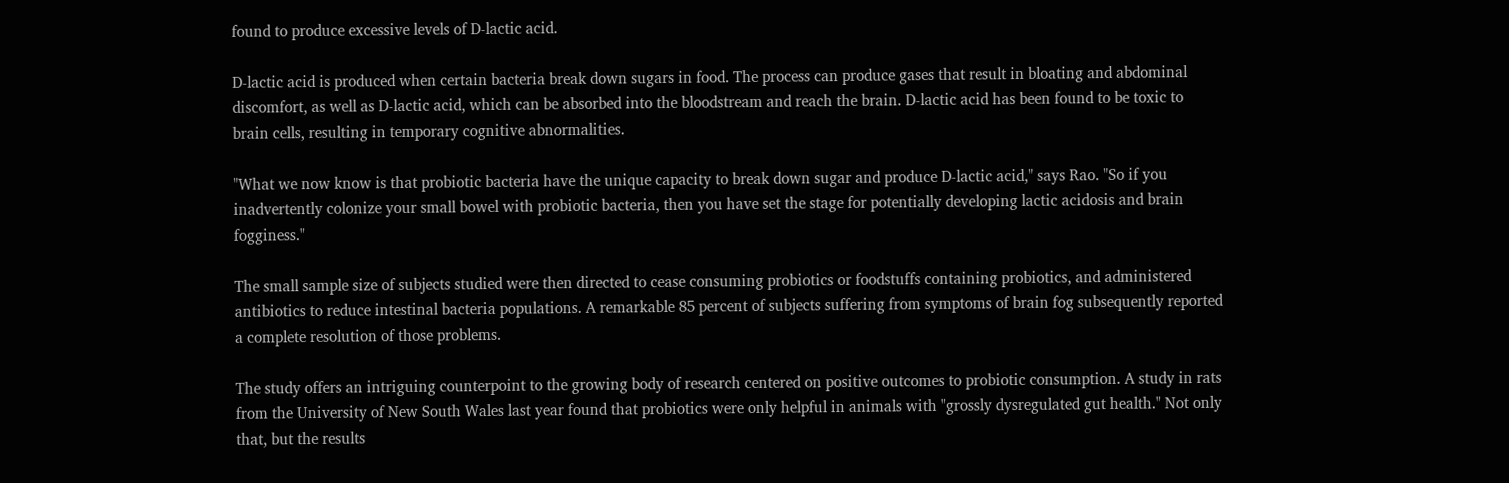found to produce excessive levels of D-lactic acid.

D-lactic acid is produced when certain bacteria break down sugars in food. The process can produce gases that result in bloating and abdominal discomfort, as well as D-lactic acid, which can be absorbed into the bloodstream and reach the brain. D-lactic acid has been found to be toxic to brain cells, resulting in temporary cognitive abnormalities.

"What we now know is that probiotic bacteria have the unique capacity to break down sugar and produce D-lactic acid," says Rao. "So if you inadvertently colonize your small bowel with probiotic bacteria, then you have set the stage for potentially developing lactic acidosis and brain fogginess."

The small sample size of subjects studied were then directed to cease consuming probiotics or foodstuffs containing probiotics, and administered antibiotics to reduce intestinal bacteria populations. A remarkable 85 percent of subjects suffering from symptoms of brain fog subsequently reported a complete resolution of those problems.

The study offers an intriguing counterpoint to the growing body of research centered on positive outcomes to probiotic consumption. A study in rats from the University of New South Wales last year found that probiotics were only helpful in animals with "grossly dysregulated gut health." Not only that, but the results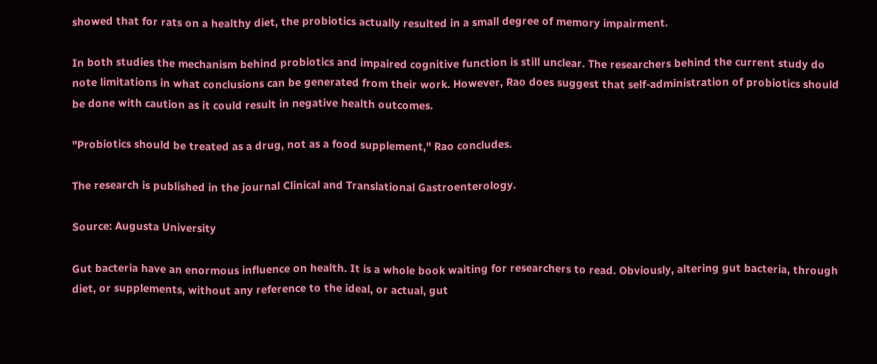showed that for rats on a healthy diet, the probiotics actually resulted in a small degree of memory impairment.

In both studies the mechanism behind probiotics and impaired cognitive function is still unclear. The researchers behind the current study do note limitations in what conclusions can be generated from their work. However, Rao does suggest that self-administration of probiotics should be done with caution as it could result in negative health outcomes.

"Probiotics should be treated as a drug, not as a food supplement," Rao concludes.

The research is published in the journal Clinical and Translational Gastroenterology.

Source: Augusta University

Gut bacteria have an enormous influence on health. It is a whole book waiting for researchers to read. Obviously, altering gut bacteria, through diet, or supplements, without any reference to the ideal, or actual, gut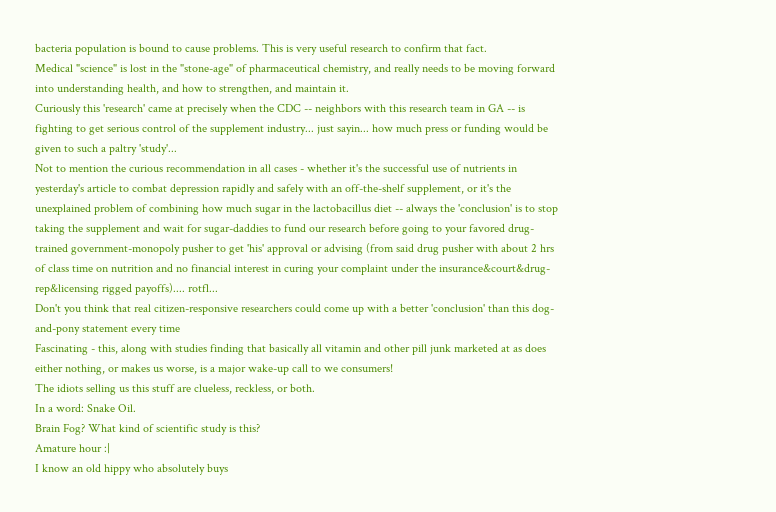bacteria population is bound to cause problems. This is very useful research to confirm that fact.
Medical "science" is lost in the "stone-age" of pharmaceutical chemistry, and really needs to be moving forward into understanding health, and how to strengthen, and maintain it.
Curiously this 'research' came at precisely when the CDC -- neighbors with this research team in GA -- is fighting to get serious control of the supplement industry... just sayin... how much press or funding would be given to such a paltry 'study'...
Not to mention the curious recommendation in all cases - whether it's the successful use of nutrients in yesterday's article to combat depression rapidly and safely with an off-the-shelf supplement, or it's the unexplained problem of combining how much sugar in the lactobacillus diet -- always the 'conclusion' is to stop taking the supplement and wait for sugar-daddies to fund our research before going to your favored drug-trained government-monopoly pusher to get 'his' approval or advising (from said drug pusher with about 2 hrs of class time on nutrition and no financial interest in curing your complaint under the insurance&court&drug-rep&licensing rigged payoffs).... rotfl...
Don't you think that real citizen-responsive researchers could come up with a better 'conclusion' than this dog-and-pony statement every time
Fascinating - this, along with studies finding that basically all vitamin and other pill junk marketed at as does either nothing, or makes us worse, is a major wake-up call to we consumers!
The idiots selling us this stuff are clueless, reckless, or both.
In a word: Snake Oil.
Brain Fog? What kind of scientific study is this?
Amature hour :|
I know an old hippy who absolutely buys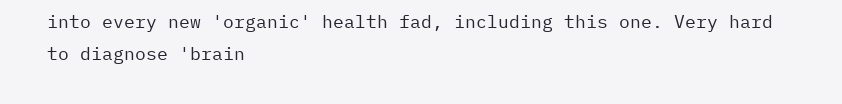into every new 'organic' health fad, including this one. Very hard to diagnose 'brain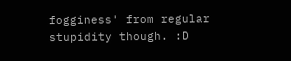fogginess' from regular stupidity though. :D